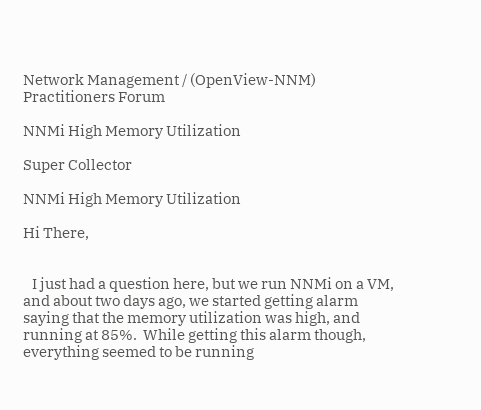Network Management / (OpenView-NNM) Practitioners Forum

NNMi High Memory Utilization

Super Collector

NNMi High Memory Utilization

Hi There,


   I just had a question here, but we run NNMi on a VM, and about two days ago, we started getting alarm saying that the memory utilization was high, and running at 85%.  While getting this alarm though, everything seemed to be running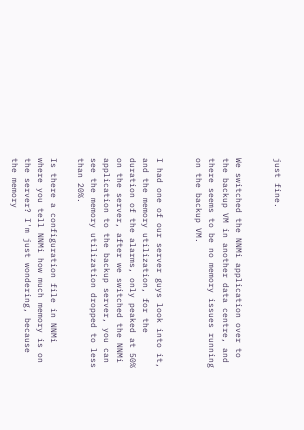just fine.


We switched the NNMi application over to the backup VM in another data centre, and there seems to be no memory issues running on the backup VM.


I had one of our server guys look into it, and the memory utilization, for the duration of the alarms, only peaked at 50% on the server, after we switched the NNMi application to the backup server, you can see the memory utilization dropped to less than 20%.

Is there a configuration file in NNMi where you tell NNMi how much memory is on the server? I'm just wondering, because the memory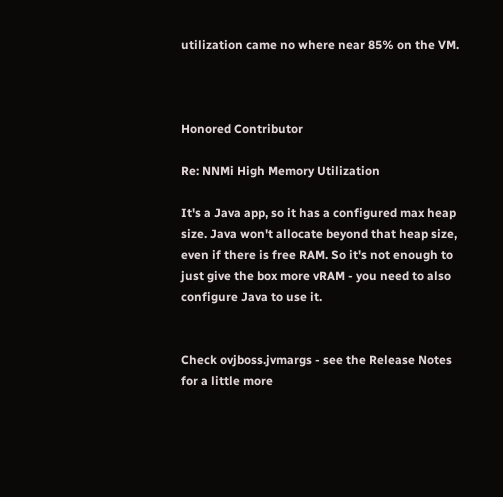utilization came no where near 85% on the VM.



Honored Contributor

Re: NNMi High Memory Utilization

It's a Java app, so it has a configured max heap size. Java won't allocate beyond that heap size, even if there is free RAM. So it's not enough to just give the box more vRAM - you need to also configure Java to use it.


Check ovjboss.jvmargs - see the Release Notes for a little more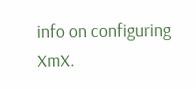info on configuring XmX.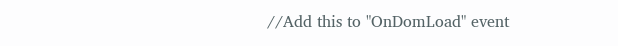//Add this to "OnDomLoad" event